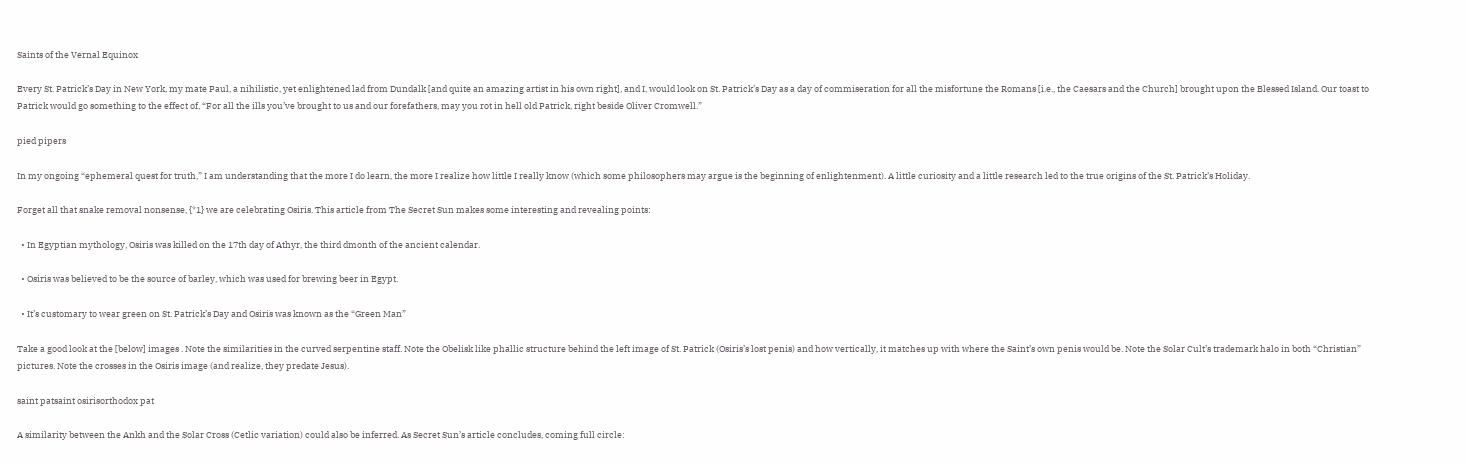Saints of the Vernal Equinox

Every St. Patrick’s Day in New York, my mate Paul, a nihilistic, yet enlightened lad from Dundalk [and quite an amazing artist in his own right], and I, would look on St. Patrick’s Day as a day of commiseration for all the misfortune the Romans [i.e., the Caesars and the Church] brought upon the Blessed Island. Our toast to Patrick would go something to the effect of, “For all the ills you’ve brought to us and our forefathers, may you rot in hell old Patrick, right beside Oliver Cromwell.”

pied pipers

In my ongoing “ephemeral quest for truth,” I am understanding that the more I do learn, the more I realize how little I really know (which some philosophers may argue is the beginning of enlightenment). A little curiosity and a little research led to the true origins of the St. Patrick’s Holiday.

Forget all that snake removal nonsense, {*1} we are celebrating Osiris. This article from The Secret Sun makes some interesting and revealing points:

  • In Egyptian mythology, Osiris was killed on the 17th day of Athyr, the third dmonth of the ancient calendar.

  • Osiris was believed to be the source of barley, which was used for brewing beer in Egypt.

  • It’s customary to wear green on St. Patrick’s Day and Osiris was known as the “Green Man”

Take a good look at the [below] images . Note the similarities in the curved serpentine staff. Note the Obelisk like phallic structure behind the left image of St. Patrick (Osiris’s lost penis) and how vertically, it matches up with where the Saint’s own penis would be. Note the Solar Cult’s trademark halo in both “Christian” pictures. Note the crosses in the Osiris image (and realize, they predate Jesus).

saint patsaint osirisorthodox pat

A similarity between the Ankh and the Solar Cross (Cetlic variation) could also be inferred. As Secret Sun’s article concludes, coming full circle: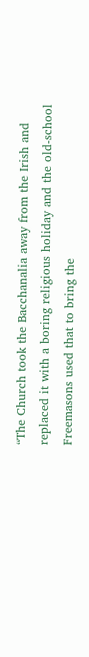“The Church took the Bacchanalia away from the Irish and replaced it with a boring religious holiday and the old-school Freemasons used that to bring the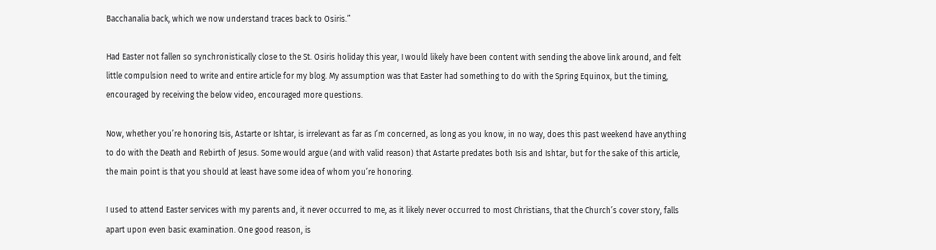Bacchanalia back, which we now understand traces back to Osiris.”

Had Easter not fallen so synchronistically close to the St. Osiris holiday this year, I would likely have been content with sending the above link around, and felt little compulsion need to write and entire article for my blog. My assumption was that Easter had something to do with the Spring Equinox, but the timing, encouraged by receiving the below video, encouraged more questions.

Now, whether you’re honoring Isis, Astarte or Ishtar, is irrelevant as far as I’m concerned, as long as you know, in no way, does this past weekend have anything to do with the Death and Rebirth of Jesus. Some would argue (and with valid reason) that Astarte predates both Isis and Ishtar, but for the sake of this article, the main point is that you should at least have some idea of whom you’re honoring.

I used to attend Easter services with my parents and, it never occurred to me, as it likely never occurred to most Christians, that the Church’s cover story, falls apart upon even basic examination. One good reason, is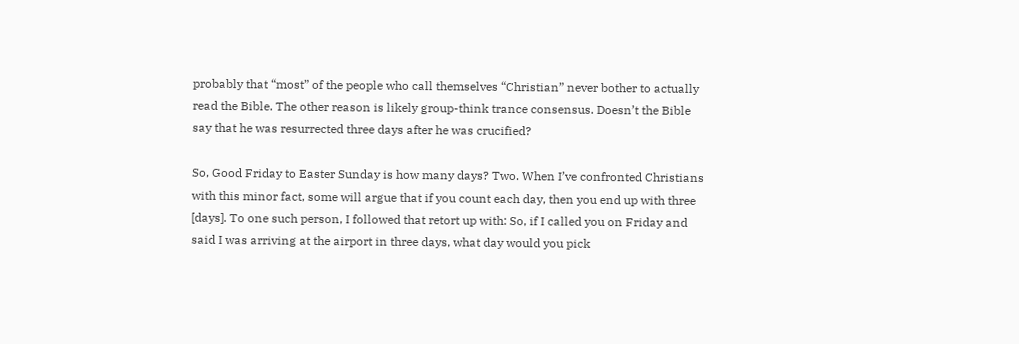probably that “most” of the people who call themselves “Christian” never bother to actually read the Bible. The other reason is likely group-think trance consensus. Doesn’t the Bible say that he was resurrected three days after he was crucified?

So, Good Friday to Easter Sunday is how many days? Two. When I’ve confronted Christians with this minor fact, some will argue that if you count each day, then you end up with three [days]. To one such person, I followed that retort up with: So, if I called you on Friday and said I was arriving at the airport in three days, what day would you pick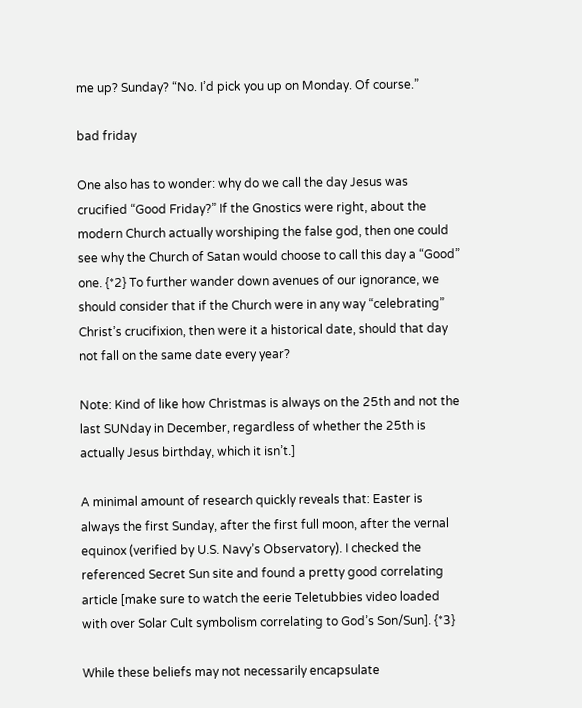me up? Sunday? “No. I’d pick you up on Monday. Of course.”

bad friday

One also has to wonder: why do we call the day Jesus was crucified “Good Friday?” If the Gnostics were right, about the modern Church actually worshiping the false god, then one could see why the Church of Satan would choose to call this day a “Good” one. {*2} To further wander down avenues of our ignorance, we should consider that if the Church were in any way “celebrating” Christ’s crucifixion, then were it a historical date, should that day not fall on the same date every year?

Note: Kind of like how Christmas is always on the 25th and not the last SUNday in December, regardless of whether the 25th is actually Jesus birthday, which it isn’t.]

A minimal amount of research quickly reveals that: Easter is always the first Sunday, after the first full moon, after the vernal equinox (verified by U.S. Navy’s Observatory). I checked the referenced Secret Sun site and found a pretty good correlating article [make sure to watch the eerie Teletubbies video loaded with over Solar Cult symbolism correlating to God’s Son/Sun]. {*3}

While these beliefs may not necessarily encapsulate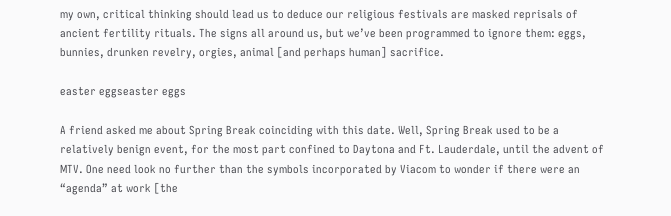my own, critical thinking should lead us to deduce our religious festivals are masked reprisals of ancient fertility rituals. The signs all around us, but we’ve been programmed to ignore them: eggs, bunnies, drunken revelry, orgies, animal [and perhaps human] sacrifice.

easter eggseaster eggs

A friend asked me about Spring Break coinciding with this date. Well, Spring Break used to be a relatively benign event, for the most part confined to Daytona and Ft. Lauderdale, until the advent of MTV. One need look no further than the symbols incorporated by Viacom to wonder if there were an “agenda” at work [the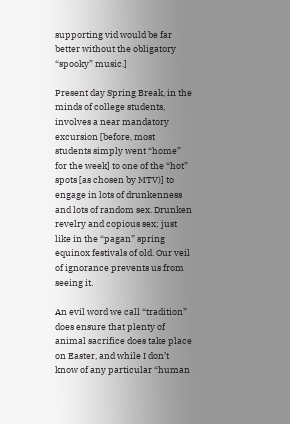supporting vid would be far better without the obligatory “spooky” music.]

Present day Spring Break, in the minds of college students, involves a near mandatory excursion [before, most students simply went “home” for the week] to one of the “hot” spots [as chosen by MTV)] to engage in lots of drunkenness and lots of random sex. Drunken revelry and copious sex; just like in the “pagan” spring equinox festivals of old. Our veil of ignorance prevents us from seeing it.

An evil word we call “tradition” does ensure that plenty of animal sacrifice does take place on Easter, and while I don’t know of any particular “human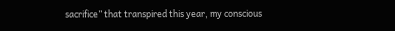sacrifice” that transpired this year, my conscious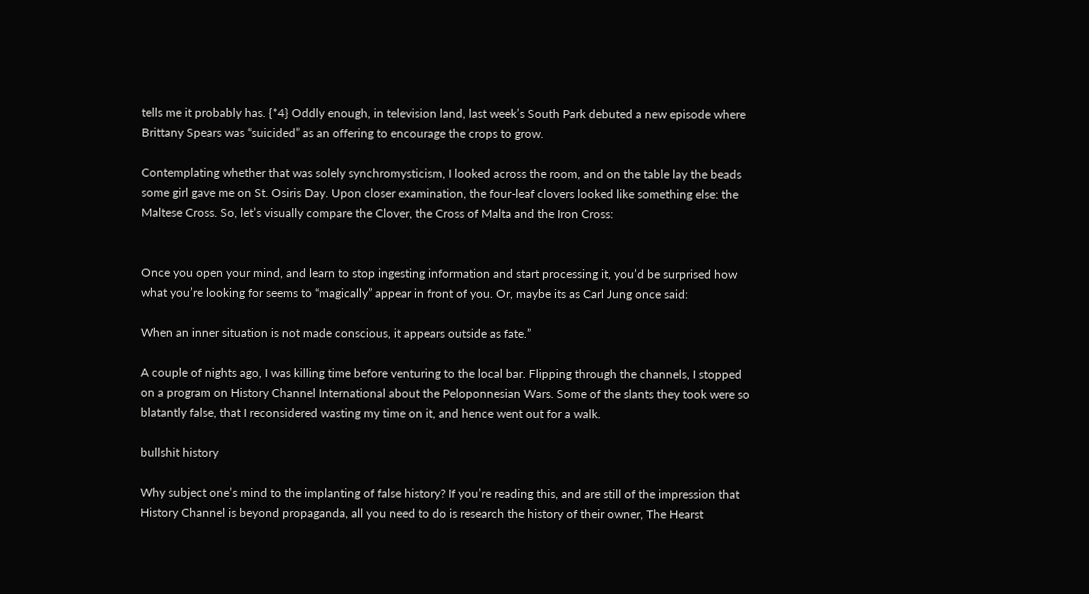tells me it probably has. {*4} Oddly enough, in television land, last week’s South Park debuted a new episode where Brittany Spears was “suicided” as an offering to encourage the crops to grow.

Contemplating whether that was solely synchromysticism, I looked across the room, and on the table lay the beads some girl gave me on St. Osiris Day. Upon closer examination, the four-leaf clovers looked like something else: the Maltese Cross. So, let’s visually compare the Clover, the Cross of Malta and the Iron Cross:


Once you open your mind, and learn to stop ingesting information and start processing it, you’d be surprised how what you’re looking for seems to “magically” appear in front of you. Or, maybe its as Carl Jung once said:

When an inner situation is not made conscious, it appears outside as fate.”

A couple of nights ago, I was killing time before venturing to the local bar. Flipping through the channels, I stopped on a program on History Channel International about the Peloponnesian Wars. Some of the slants they took were so blatantly false, that I reconsidered wasting my time on it, and hence went out for a walk.

bullshit history

Why subject one’s mind to the implanting of false history? If you’re reading this, and are still of the impression that History Channel is beyond propaganda, all you need to do is research the history of their owner, The Hearst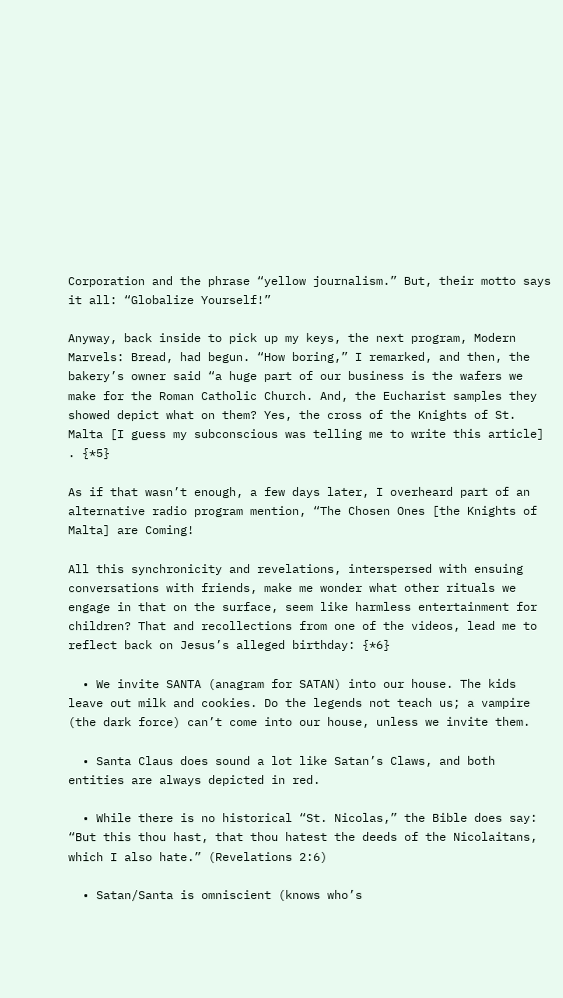Corporation and the phrase “yellow journalism.” But, their motto says it all: “Globalize Yourself!”

Anyway, back inside to pick up my keys, the next program, Modern Marvels: Bread, had begun. “How boring,” I remarked, and then, the bakery’s owner said “a huge part of our business is the wafers we make for the Roman Catholic Church. And, the Eucharist samples they showed depict what on them? Yes, the cross of the Knights of St. Malta [I guess my subconscious was telling me to write this article] . {*5}

As if that wasn’t enough, a few days later, I overheard part of an alternative radio program mention, “The Chosen Ones [the Knights of Malta] are Coming!

All this synchronicity and revelations, interspersed with ensuing conversations with friends, make me wonder what other rituals we engage in that on the surface, seem like harmless entertainment for children? That and recollections from one of the videos, lead me to reflect back on Jesus’s alleged birthday: {*6}

  • We invite SANTA (anagram for SATAN) into our house. The kids leave out milk and cookies. Do the legends not teach us; a vampire (the dark force) can’t come into our house, unless we invite them.

  • Santa Claus does sound a lot like Satan’s Claws, and both entities are always depicted in red.

  • While there is no historical “St. Nicolas,” the Bible does say: “But this thou hast, that thou hatest the deeds of the Nicolaitans, which I also hate.” (Revelations 2:6)

  • Satan/Santa is omniscient (knows who’s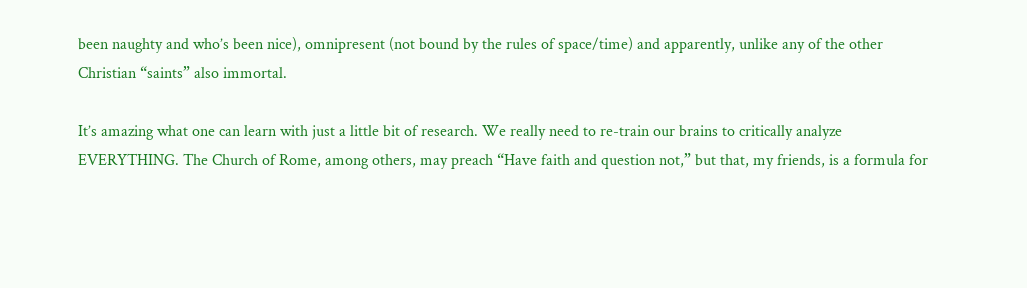been naughty and who’s been nice), omnipresent (not bound by the rules of space/time) and apparently, unlike any of the other Christian “saints” also immortal.

It’s amazing what one can learn with just a little bit of research. We really need to re-train our brains to critically analyze EVERYTHING. The Church of Rome, among others, may preach “Have faith and question not,” but that, my friends, is a formula for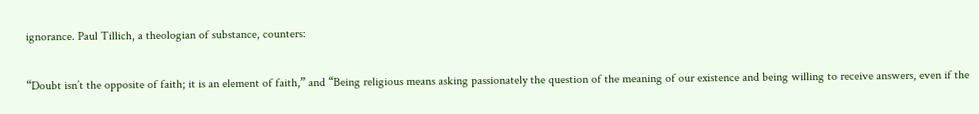ignorance. Paul Tillich, a theologian of substance, counters:

“Doubt isn’t the opposite of faith; it is an element of faith,” and “Being religious means asking passionately the question of the meaning of our existence and being willing to receive answers, even if the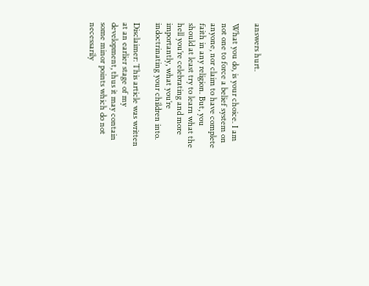answers hurt.

What you do, is your choice. I am not one to force a belief system on anyone, nor claim to have complete faith in any religion. But, you should at least try to learn what the hell you’re celebrating and more importantly, what you’re indoctrinating your children into.

Disclaimer: This article was written at an earlier stage of my development, thus it may contain some minor points which do not necessarily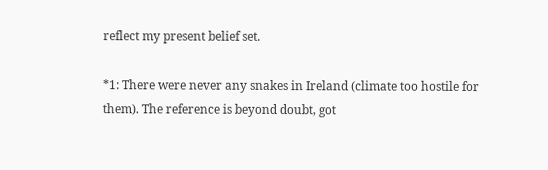reflect my present belief set.

*1: There were never any snakes in Ireland (climate too hostile for them). The reference is beyond doubt, got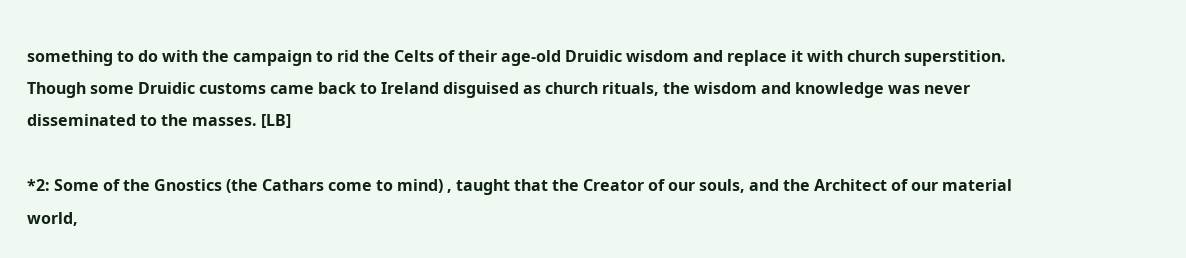something to do with the campaign to rid the Celts of their age-old Druidic wisdom and replace it with church superstition. Though some Druidic customs came back to Ireland disguised as church rituals, the wisdom and knowledge was never disseminated to the masses. [LB]

*2: Some of the Gnostics (the Cathars come to mind) , taught that the Creator of our souls, and the Architect of our material world,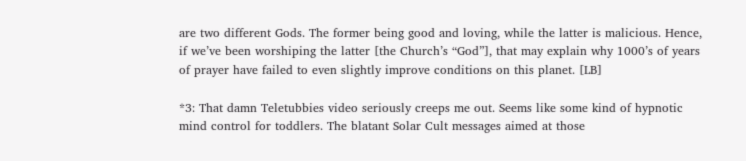are two different Gods. The former being good and loving, while the latter is malicious. Hence, if we’ve been worshiping the latter [the Church’s “God”], that may explain why 1000’s of years of prayer have failed to even slightly improve conditions on this planet. [LB]

*3: That damn Teletubbies video seriously creeps me out. Seems like some kind of hypnotic mind control for toddlers. The blatant Solar Cult messages aimed at those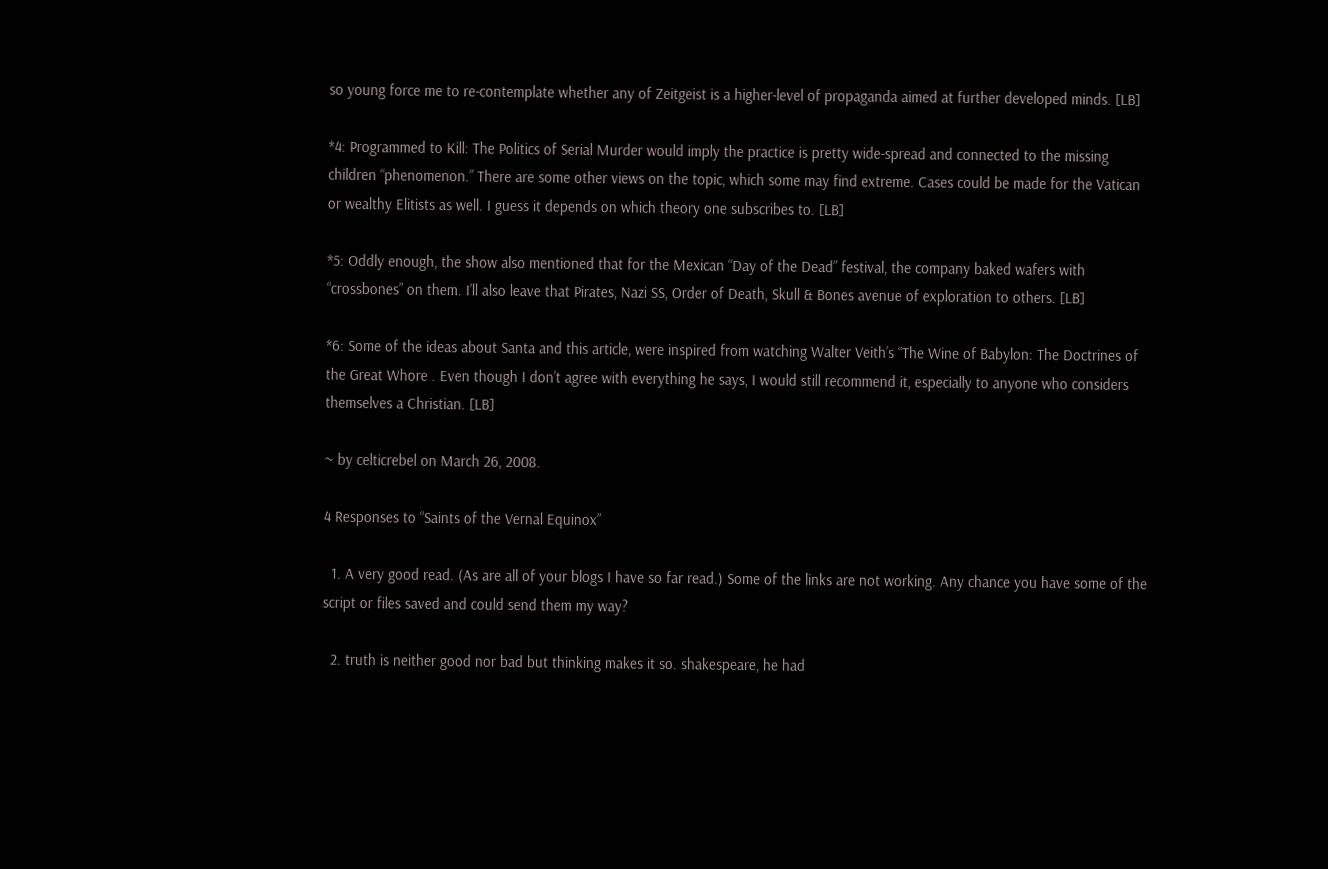so young force me to re-contemplate whether any of Zeitgeist is a higher-level of propaganda aimed at further developed minds. [LB]

*4: Programmed to Kill: The Politics of Serial Murder would imply the practice is pretty wide-spread and connected to the missing children “phenomenon.” There are some other views on the topic, which some may find extreme. Cases could be made for the Vatican or wealthy Elitists as well. I guess it depends on which theory one subscribes to. [LB]

*5: Oddly enough, the show also mentioned that for the Mexican “Day of the Dead” festival, the company baked wafers with “crossbones” on them. I’ll also leave that Pirates, Nazi SS, Order of Death, Skull & Bones avenue of exploration to others. [LB]

*6: Some of the ideas about Santa and this article, were inspired from watching Walter Veith’s “The Wine of Babylon: The Doctrines of the Great Whore . Even though I don’t agree with everything he says, I would still recommend it, especially to anyone who considers themselves a Christian. [LB]

~ by celticrebel on March 26, 2008.

4 Responses to “Saints of the Vernal Equinox”

  1. A very good read. (As are all of your blogs I have so far read.) Some of the links are not working. Any chance you have some of the script or files saved and could send them my way?

  2. truth is neither good nor bad but thinking makes it so. shakespeare, he had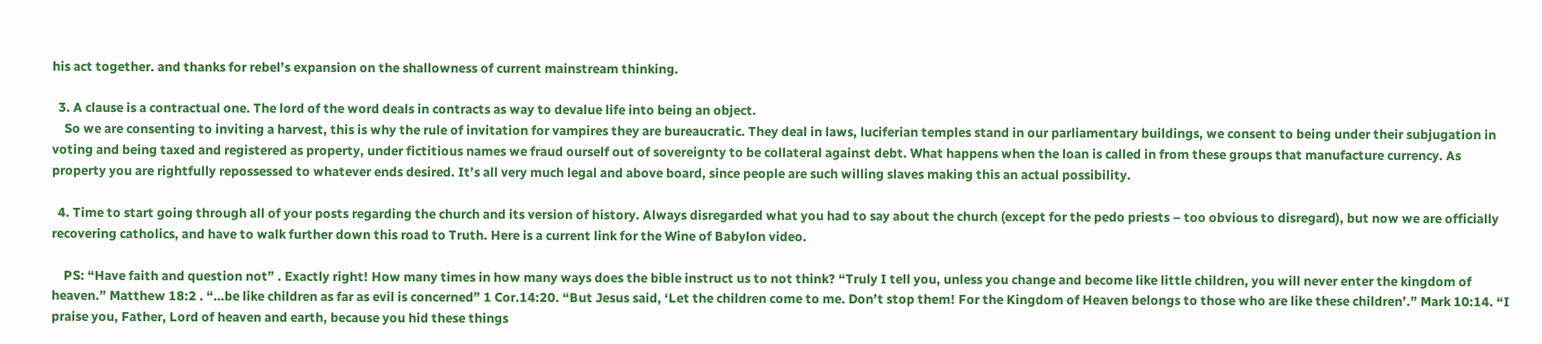his act together. and thanks for rebel’s expansion on the shallowness of current mainstream thinking.

  3. A clause is a contractual one. The lord of the word deals in contracts as way to devalue life into being an object.
    So we are consenting to inviting a harvest, this is why the rule of invitation for vampires they are bureaucratic. They deal in laws, luciferian temples stand in our parliamentary buildings, we consent to being under their subjugation in voting and being taxed and registered as property, under fictitious names we fraud ourself out of sovereignty to be collateral against debt. What happens when the loan is called in from these groups that manufacture currency. As property you are rightfully repossessed to whatever ends desired. It’s all very much legal and above board, since people are such willing slaves making this an actual possibility.

  4. Time to start going through all of your posts regarding the church and its version of history. Always disregarded what you had to say about the church (except for the pedo priests – too obvious to disregard), but now we are officially recovering catholics, and have to walk further down this road to Truth. Here is a current link for the Wine of Babylon video.

    PS: “Have faith and question not” . Exactly right! How many times in how many ways does the bible instruct us to not think? “Truly I tell you, unless you change and become like little children, you will never enter the kingdom of heaven.” Matthew 18:2 . “…be like children as far as evil is concerned” 1 Cor.14:20. “But Jesus said, ‘Let the children come to me. Don’t stop them! For the Kingdom of Heaven belongs to those who are like these children’.” Mark 10:14. “I praise you, Father, Lord of heaven and earth, because you hid these things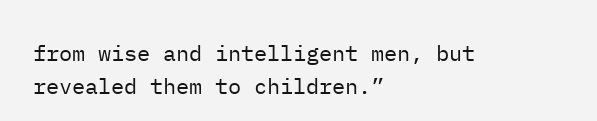from wise and intelligent men, but revealed them to children.”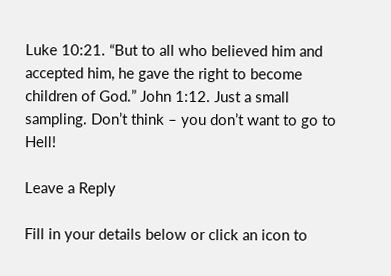Luke 10:21. “But to all who believed him and accepted him, he gave the right to become children of God.” John 1:12. Just a small sampling. Don’t think – you don’t want to go to Hell!

Leave a Reply

Fill in your details below or click an icon to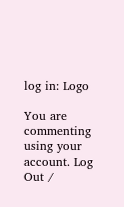log in: Logo

You are commenting using your account. Log Out /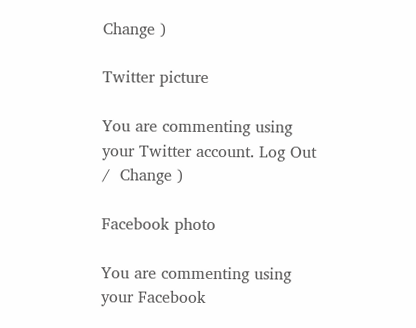Change )

Twitter picture

You are commenting using your Twitter account. Log Out /  Change )

Facebook photo

You are commenting using your Facebook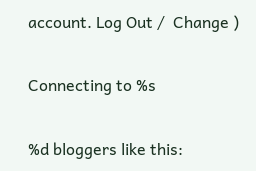account. Log Out /  Change )

Connecting to %s

%d bloggers like this: